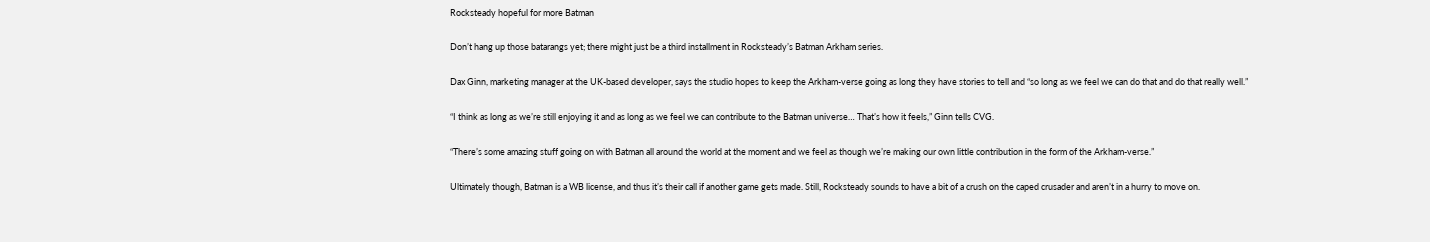Rocksteady hopeful for more Batman

Don’t hang up those batarangs yet; there might just be a third installment in Rocksteady’s Batman Arkham series.

Dax Ginn, marketing manager at the UK-based developer, says the studio hopes to keep the Arkham-verse going as long they have stories to tell and “so long as we feel we can do that and do that really well.”

“I think as long as we’re still enjoying it and as long as we feel we can contribute to the Batman universe… That’s how it feels,” Ginn tells CVG.

“There’s some amazing stuff going on with Batman all around the world at the moment and we feel as though we’re making our own little contribution in the form of the Arkham-verse.”

Ultimately though, Batman is a WB license, and thus it’s their call if another game gets made. Still, Rocksteady sounds to have a bit of a crush on the caped crusader and aren’t in a hurry to move on.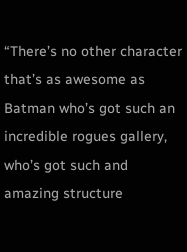“There’s no other character that’s as awesome as Batman who’s got such an incredible rogues gallery, who’s got such and amazing structure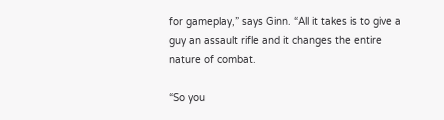for gameplay,” says Ginn. “All it takes is to give a guy an assault rifle and it changes the entire nature of combat.

“So you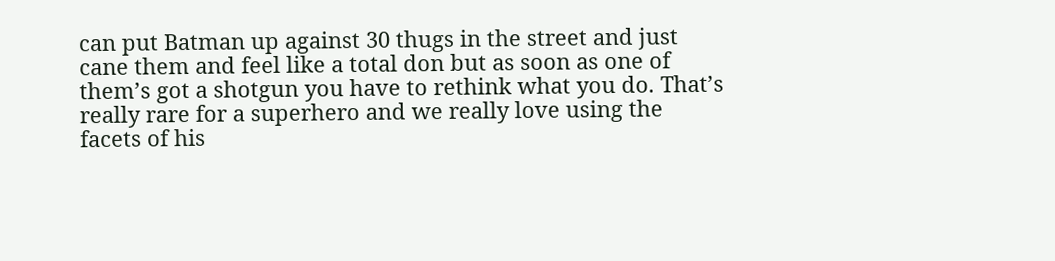can put Batman up against 30 thugs in the street and just cane them and feel like a total don but as soon as one of them’s got a shotgun you have to rethink what you do. That’s really rare for a superhero and we really love using the facets of his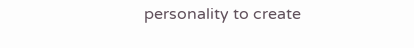personality to create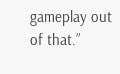gameplay out of that.”